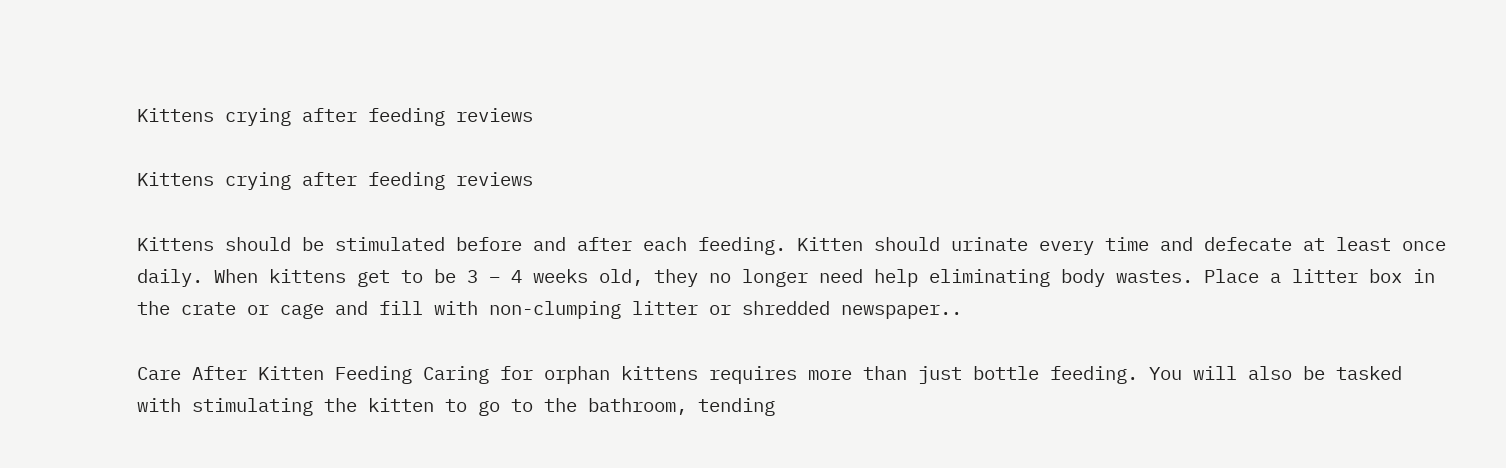Kittens crying after feeding reviews

Kittens crying after feeding reviews

Kittens should be stimulated before and after each feeding. Kitten should urinate every time and defecate at least once daily. When kittens get to be 3 – 4 weeks old, they no longer need help eliminating body wastes. Place a litter box in the crate or cage and fill with non-clumping litter or shredded newspaper..

Care After Kitten Feeding Caring for orphan kittens requires more than just bottle feeding. You will also be tasked with stimulating the kitten to go to the bathroom, tending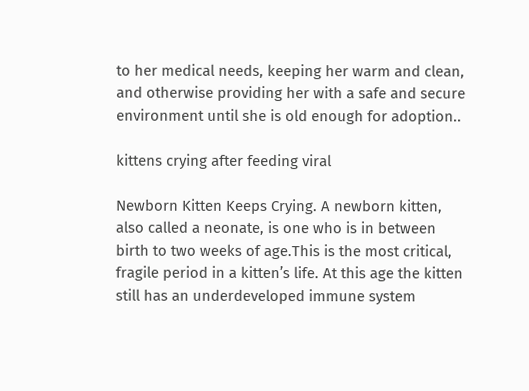to her medical needs, keeping her warm and clean, and otherwise providing her with a safe and secure environment until she is old enough for adoption..

kittens crying after feeding viral

Newborn Kitten Keeps Crying. A newborn kitten, also called a neonate, is one who is in between birth to two weeks of age.This is the most critical, fragile period in a kitten’s life. At this age the kitten still has an underdeveloped immune system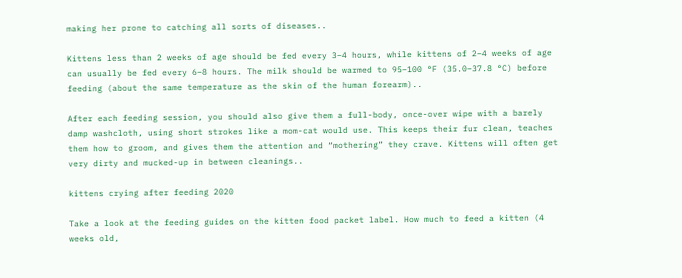making her prone to catching all sorts of diseases..

Kittens less than 2 weeks of age should be fed every 3–4 hours, while kittens of 2–4 weeks of age can usually be fed every 6–8 hours. The milk should be warmed to 95–100 °F (35.0–37.8 °C) before feeding (about the same temperature as the skin of the human forearm)..

After each feeding session, you should also give them a full-body, once-over wipe with a barely damp washcloth, using short strokes like a mom-cat would use. This keeps their fur clean, teaches them how to groom, and gives them the attention and “mothering” they crave. Kittens will often get very dirty and mucked-up in between cleanings..

kittens crying after feeding 2020

Take a look at the feeding guides on the kitten food packet label. How much to feed a kitten (4 weeks old,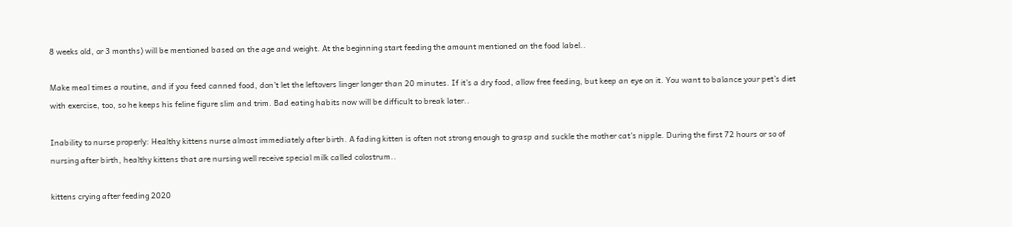8 weeks old, or 3 months) will be mentioned based on the age and weight. At the beginning start feeding the amount mentioned on the food label..

Make meal times a routine, and if you feed canned food, don’t let the leftovers linger longer than 20 minutes. If it’s a dry food, allow free feeding, but keep an eye on it. You want to balance your pet’s diet with exercise, too, so he keeps his feline figure slim and trim. Bad eating habits now will be difficult to break later..

Inability to nurse properly: Healthy kittens nurse almost immediately after birth. A fading kitten is often not strong enough to grasp and suckle the mother cat's nipple. During the first 72 hours or so of nursing after birth, healthy kittens that are nursing well receive special milk called colostrum..

kittens crying after feeding 2020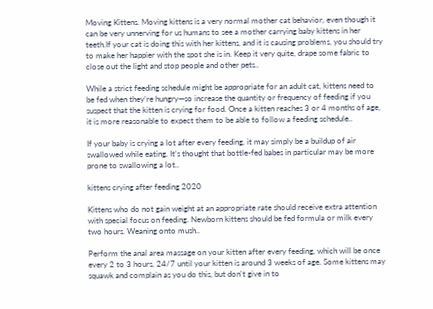Moving Kittens. Moving kittens is a very normal mother cat behavior, even though it can be very unnerving for us humans to see a mother carrying baby kittens in her teeth.If your cat is doing this with her kittens, and it is causing problems, you should try to make her happier with the spot she is in. Keep it very quite, drape some fabric to close out the light and stop people and other pets..

While a strict feeding schedule might be appropriate for an adult cat, kittens need to be fed when they’re hungry—so increase the quantity or frequency of feeding if you suspect that the kitten is crying for food. Once a kitten reaches 3 or 4 months of age, it is more reasonable to expect them to be able to follow a feeding schedule..

If your baby is crying a lot after every feeding, it may simply be a buildup of air swallowed while eating. It’s thought that bottle-fed babes in particular may be more prone to swallowing a lot..

kittens crying after feeding 2020

Kittens who do not gain weight at an appropriate rate should receive extra attention with special focus on feeding. Newborn kittens should be fed formula or milk every two hours. Weaning onto mush..

Perform the anal area massage on your kitten after every feeding, which will be once every 2 to 3 hours, 24/7 until your kitten is around 3 weeks of age. Some kittens may squawk and complain as you do this, but don't give in to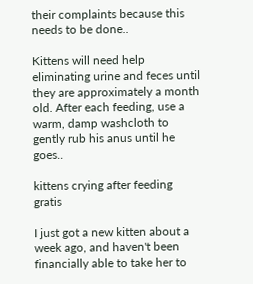their complaints because this needs to be done..

Kittens will need help eliminating urine and feces until they are approximately a month old. After each feeding, use a warm, damp washcloth to gently rub his anus until he goes..

kittens crying after feeding gratis

I just got a new kitten about a week ago, and haven't been financially able to take her to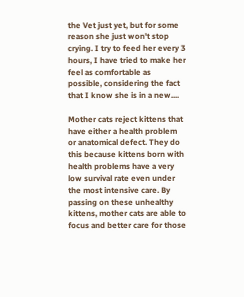the Vet just yet, but for some reason she just won't stop crying. I try to feed her every 3 hours, I have tried to make her feel as comfortable as possible, considering the fact that I know she is in a new....

Mother cats reject kittens that have either a health problem or anatomical defect. They do this because kittens born with health problems have a very low survival rate even under the most intensive care. By passing on these unhealthy kittens, mother cats are able to focus and better care for those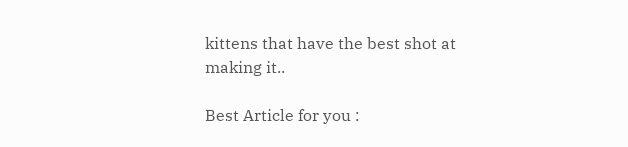kittens that have the best shot at making it..

Best Article for you :